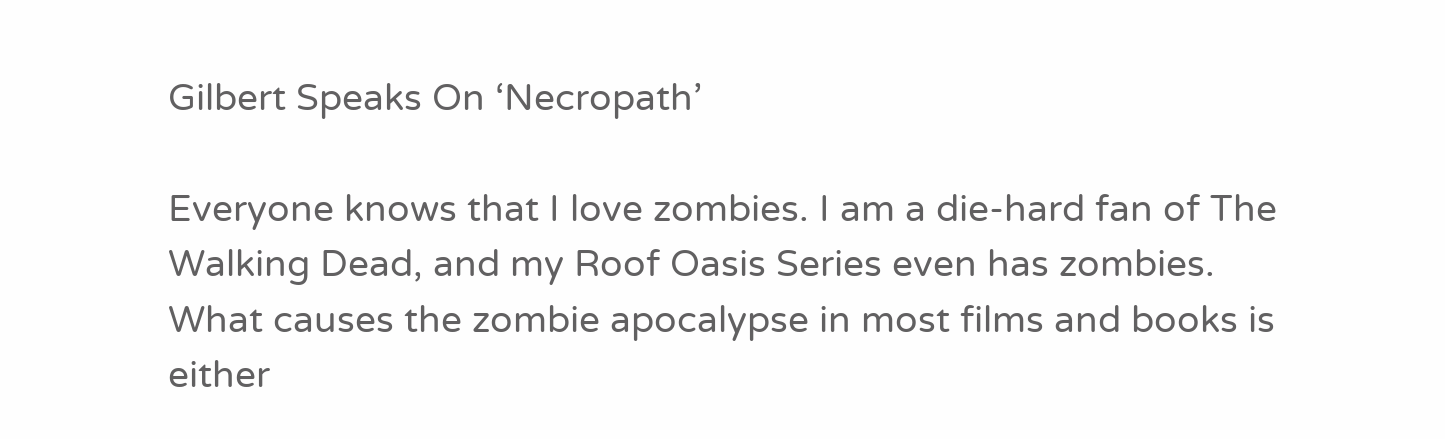Gilbert Speaks On ‘Necropath’

Everyone knows that I love zombies. I am a die-hard fan of The Walking Dead, and my Roof Oasis Series even has zombies. What causes the zombie apocalypse in most films and books is either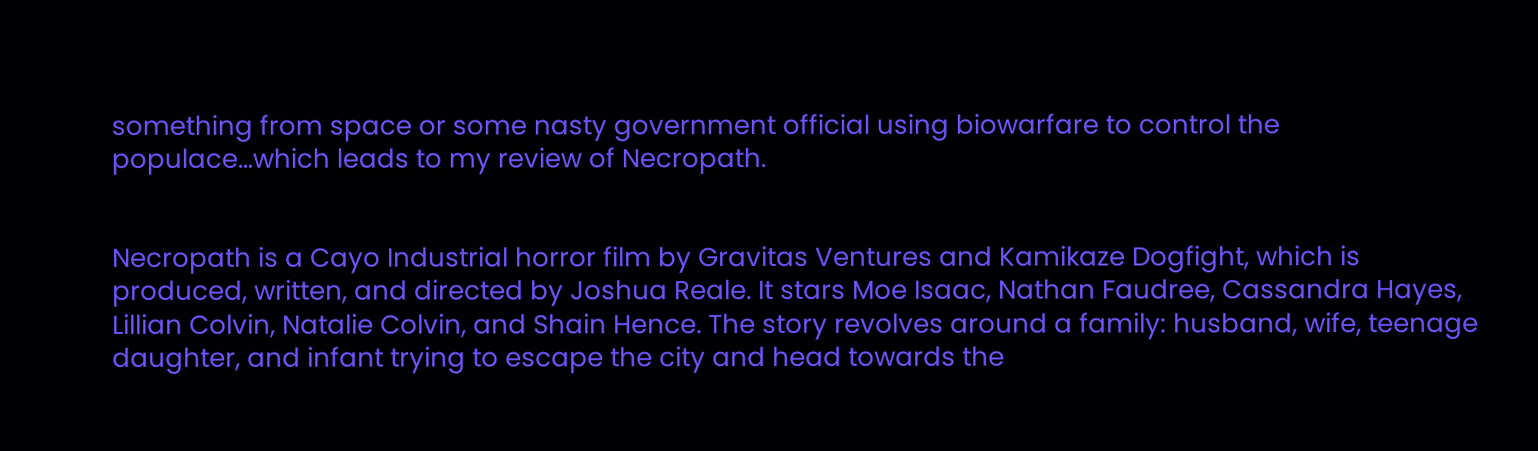something from space or some nasty government official using biowarfare to control the populace…which leads to my review of Necropath.


Necropath is a Cayo Industrial horror film by Gravitas Ventures and Kamikaze Dogfight, which is produced, written, and directed by Joshua Reale. It stars Moe Isaac, Nathan Faudree, Cassandra Hayes, Lillian Colvin, Natalie Colvin, and Shain Hence. The story revolves around a family: husband, wife, teenage daughter, and infant trying to escape the city and head towards the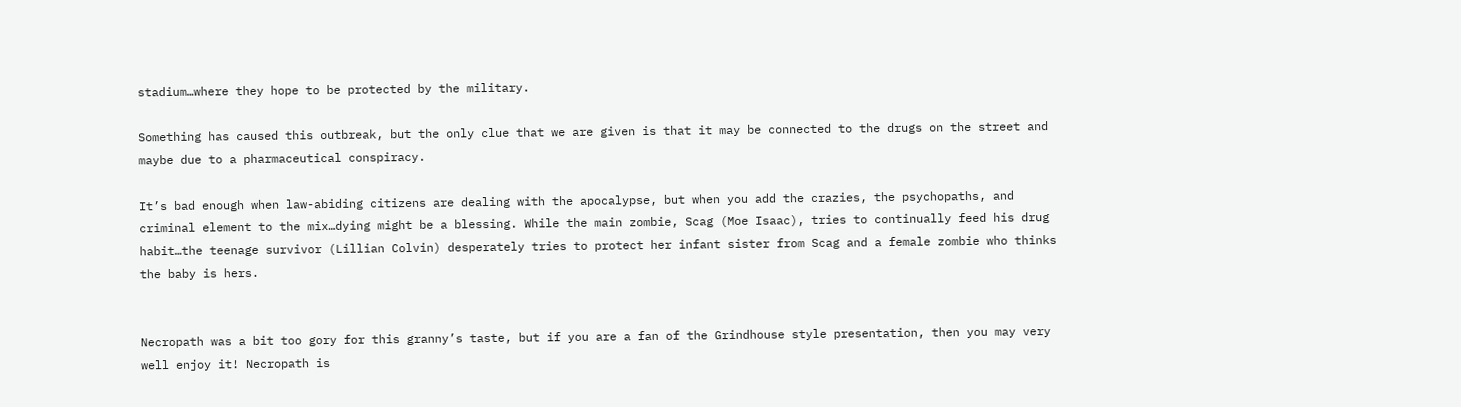stadium…where they hope to be protected by the military.

Something has caused this outbreak, but the only clue that we are given is that it may be connected to the drugs on the street and maybe due to a pharmaceutical conspiracy.

It’s bad enough when law-abiding citizens are dealing with the apocalypse, but when you add the crazies, the psychopaths, and criminal element to the mix…dying might be a blessing. While the main zombie, Scag (Moe Isaac), tries to continually feed his drug habit…the teenage survivor (Lillian Colvin) desperately tries to protect her infant sister from Scag and a female zombie who thinks the baby is hers.


Necropath was a bit too gory for this granny’s taste, but if you are a fan of the Grindhouse style presentation, then you may very well enjoy it! Necropath is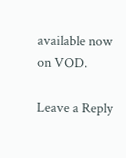available now on VOD.

Leave a Reply